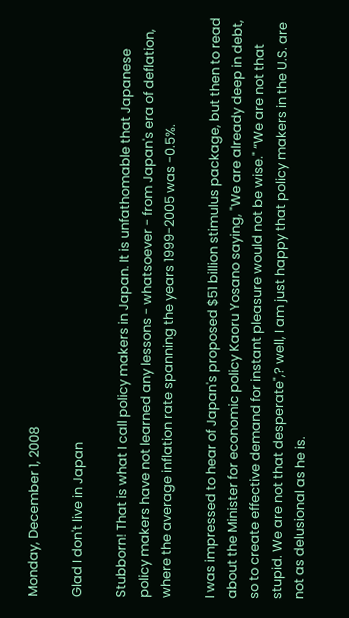Monday, December 1, 2008

Glad I don't live in Japan

Stubborn! That is what I call policy makers in Japan. It is unfathomable that Japanese policy makers have not learned any lessons - whatsoever - from Japan's era of deflation, where the average inflation rate spanning the years 1999-2005 was -0.5%.

I was impressed to hear of Japan's proposed $51 billion stimulus package, but then to read about the Minister for economic policy Kaoru Yosano saying, "We are already deep in debt, so to create effective demand for instant pleasure would not be wise." “We are not that stupid. We are not that desperate",? well, I am just happy that policy makers in the U.S. are not as delusional as he is.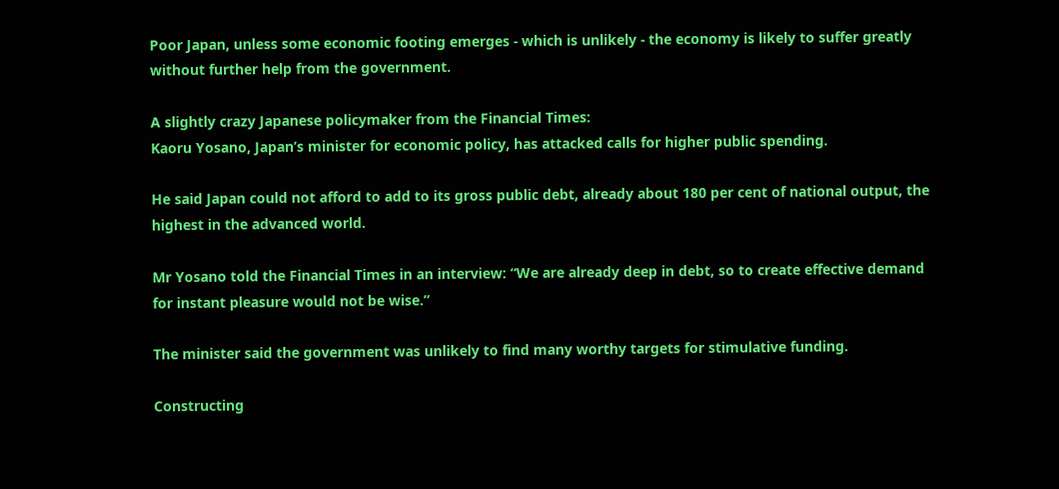Poor Japan, unless some economic footing emerges - which is unlikely - the economy is likely to suffer greatly without further help from the government.

A slightly crazy Japanese policymaker from the Financial Times:
Kaoru Yosano, Japan’s minister for economic policy, has attacked calls for higher public spending.

He said Japan could not afford to add to its gross public debt, already about 180 per cent of national output, the highest in the advanced world.

Mr Yosano told the Financial Times in an interview: “We are already deep in debt, so to create effective demand for instant pleasure would not be wise.”

The minister said the government was unlikely to find many worthy targets for stimulative funding.

Constructing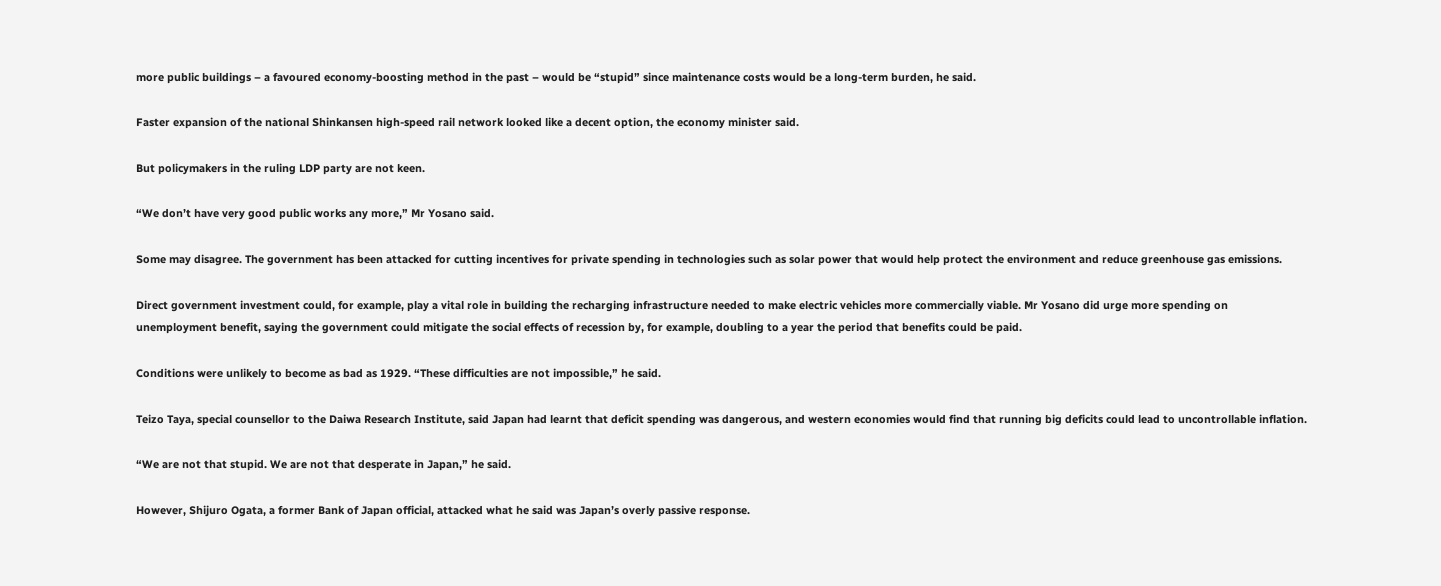more public buildings – a favoured economy-boosting method in the past – would be “stupid” since maintenance costs would be a long-term burden, he said.

Faster expansion of the national Shinkansen high-speed rail network looked like a decent option, the economy minister said.

But policymakers in the ruling LDP party are not keen.

“We don’t have very good public works any more,” Mr Yosano said.

Some may disagree. The government has been attacked for cutting incentives for private spending in technologies such as solar power that would help protect the environment and reduce greenhouse gas emissions.

Direct government investment could, for example, play a vital role in building the recharging infrastructure needed to make electric vehicles more commercially viable. Mr Yosano did urge more spending on unemployment benefit, saying the government could mitigate the social effects of recession by, for example, doubling to a year the period that benefits could be paid.

Conditions were unlikely to become as bad as 1929. “These difficulties are not impossible,” he said.

Teizo Taya, special counsellor to the Daiwa Research Institute, said Japan had learnt that deficit spending was dangerous, and western economies would find that running big deficits could lead to uncontrollable inflation.

“We are not that stupid. We are not that desperate in Japan,” he said.

However, Shijuro Ogata, a former Bank of Japan official, attacked what he said was Japan’s overly passive response.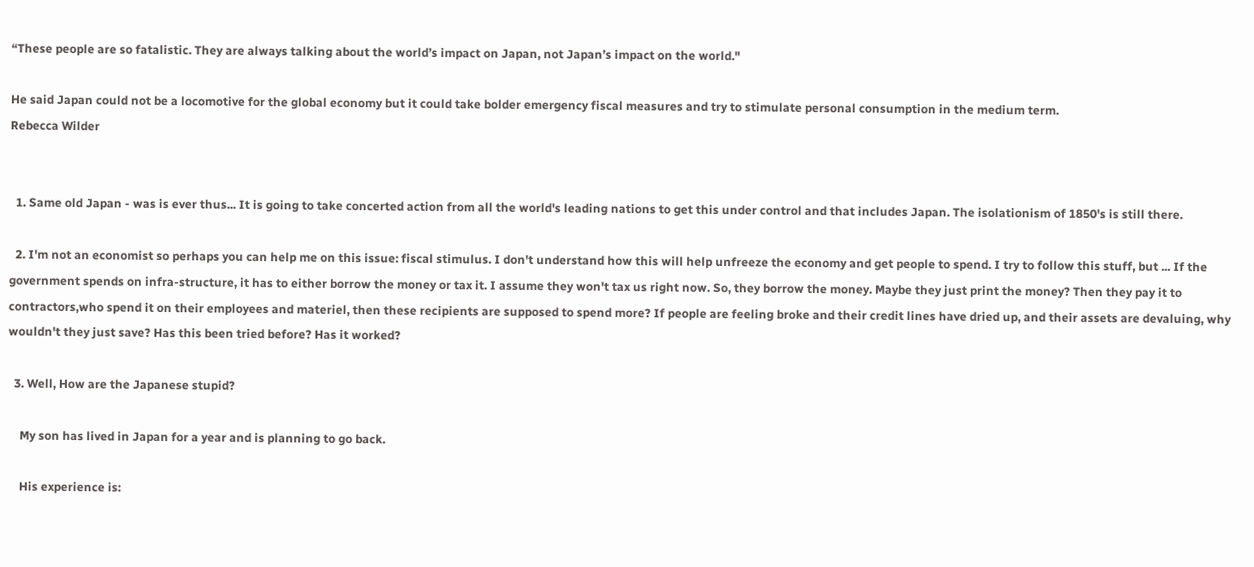“These people are so fatalistic. They are always talking about the world’s impact on Japan, not Japan’s impact on the world."

He said Japan could not be a locomotive for the global economy but it could take bolder emergency fiscal measures and try to stimulate personal consumption in the medium term.
Rebecca Wilder


  1. Same old Japan - was is ever thus... It is going to take concerted action from all the world's leading nations to get this under control and that includes Japan. The isolationism of 1850's is still there.

  2. I'm not an economist so perhaps you can help me on this issue: fiscal stimulus. I don't understand how this will help unfreeze the economy and get people to spend. I try to follow this stuff, but ... If the government spends on infra-structure, it has to either borrow the money or tax it. I assume they won't tax us right now. So, they borrow the money. Maybe they just print the money? Then they pay it to contractors,who spend it on their employees and materiel, then these recipients are supposed to spend more? If people are feeling broke and their credit lines have dried up, and their assets are devaluing, why wouldn't they just save? Has this been tried before? Has it worked?

  3. Well, How are the Japanese stupid?

    My son has lived in Japan for a year and is planning to go back.

    His experience is: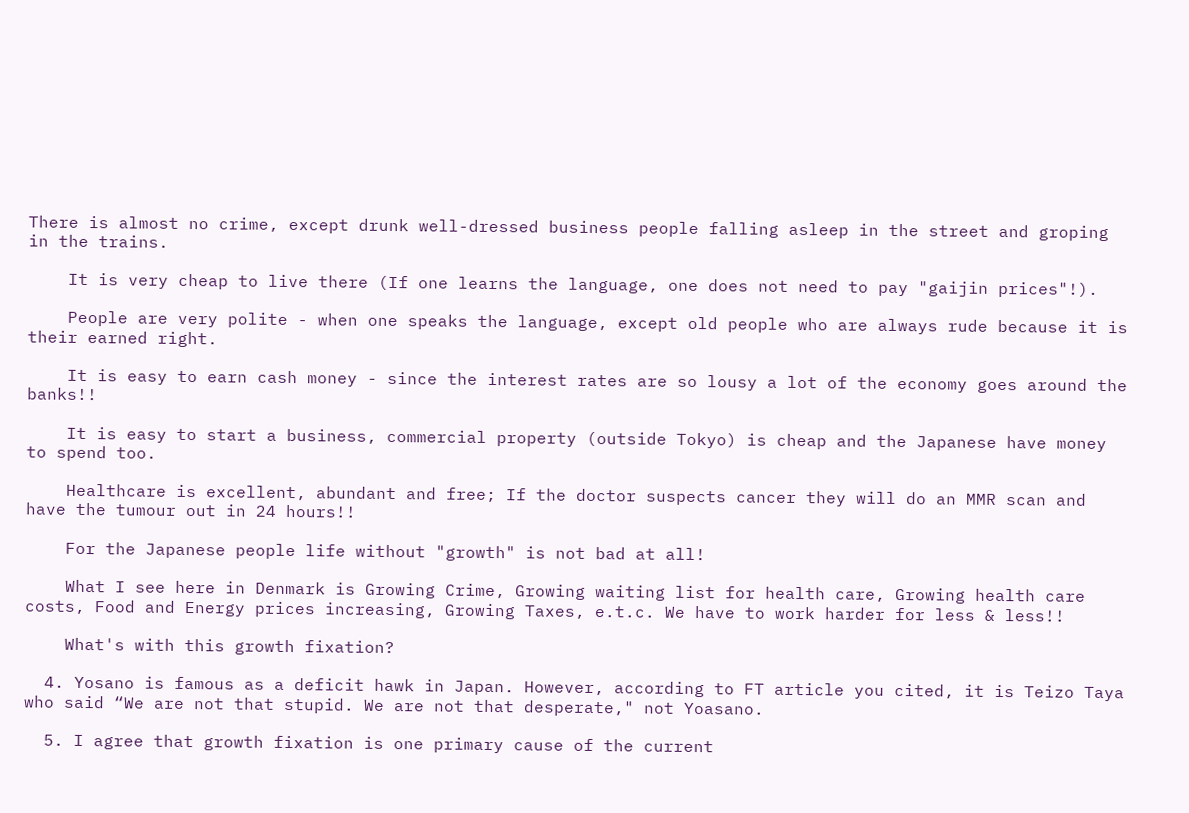There is almost no crime, except drunk well-dressed business people falling asleep in the street and groping in the trains.

    It is very cheap to live there (If one learns the language, one does not need to pay "gaijin prices"!).

    People are very polite - when one speaks the language, except old people who are always rude because it is their earned right.

    It is easy to earn cash money - since the interest rates are so lousy a lot of the economy goes around the banks!!

    It is easy to start a business, commercial property (outside Tokyo) is cheap and the Japanese have money to spend too.

    Healthcare is excellent, abundant and free; If the doctor suspects cancer they will do an MMR scan and have the tumour out in 24 hours!!

    For the Japanese people life without "growth" is not bad at all!

    What I see here in Denmark is Growing Crime, Growing waiting list for health care, Growing health care costs, Food and Energy prices increasing, Growing Taxes, e.t.c. We have to work harder for less & less!!

    What's with this growth fixation?

  4. Yosano is famous as a deficit hawk in Japan. However, according to FT article you cited, it is Teizo Taya who said “We are not that stupid. We are not that desperate," not Yoasano.

  5. I agree that growth fixation is one primary cause of the current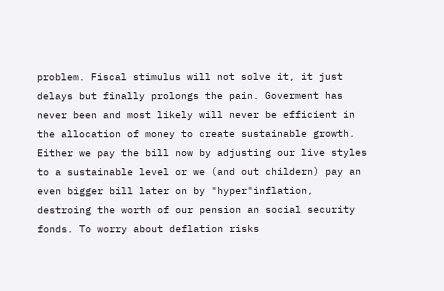problem. Fiscal stimulus will not solve it, it just delays but finally prolongs the pain. Goverment has never been and most likely will never be efficient in the allocation of money to create sustainable growth. Either we pay the bill now by adjusting our live styles to a sustainable level or we (and out childern) pay an even bigger bill later on by "hyper"inflation, destroing the worth of our pension an social security fonds. To worry about deflation risks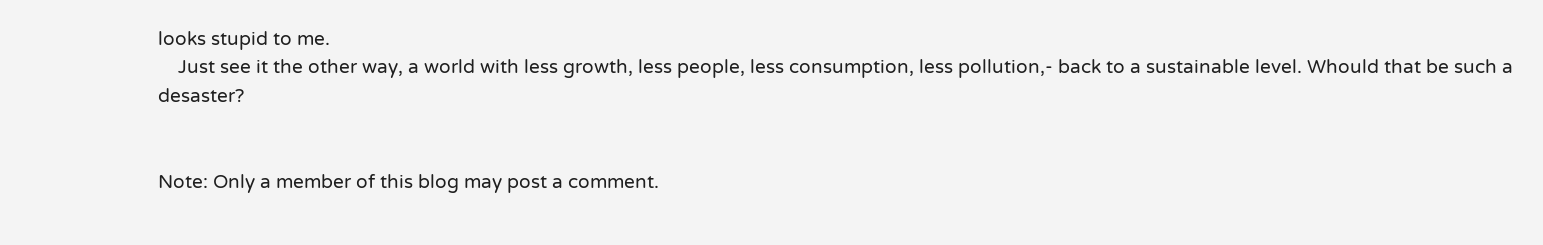looks stupid to me.
    Just see it the other way, a world with less growth, less people, less consumption, less pollution,- back to a sustainable level. Whould that be such a desaster?


Note: Only a member of this blog may post a comment.